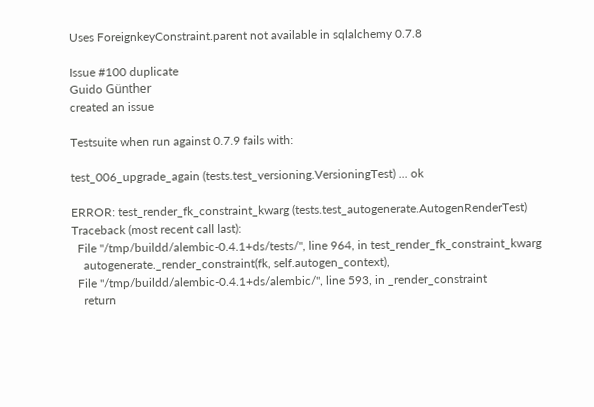Uses ForeignkeyConstraint.parent not available in sqlalchemy 0.7.8

Issue #100 duplicate
Guido Günther
created an issue

Testsuite when run against 0.7.9 fails with:

test_006_upgrade_again (tests.test_versioning.VersioningTest) ... ok

ERROR: test_render_fk_constraint_kwarg (tests.test_autogenerate.AutogenRenderTest)
Traceback (most recent call last):
  File "/tmp/buildd/alembic-0.4.1+ds/tests/", line 964, in test_render_fk_constraint_kwarg
    autogenerate._render_constraint(fk, self.autogen_context),
  File "/tmp/buildd/alembic-0.4.1+ds/alembic/", line 593, in _render_constraint
    return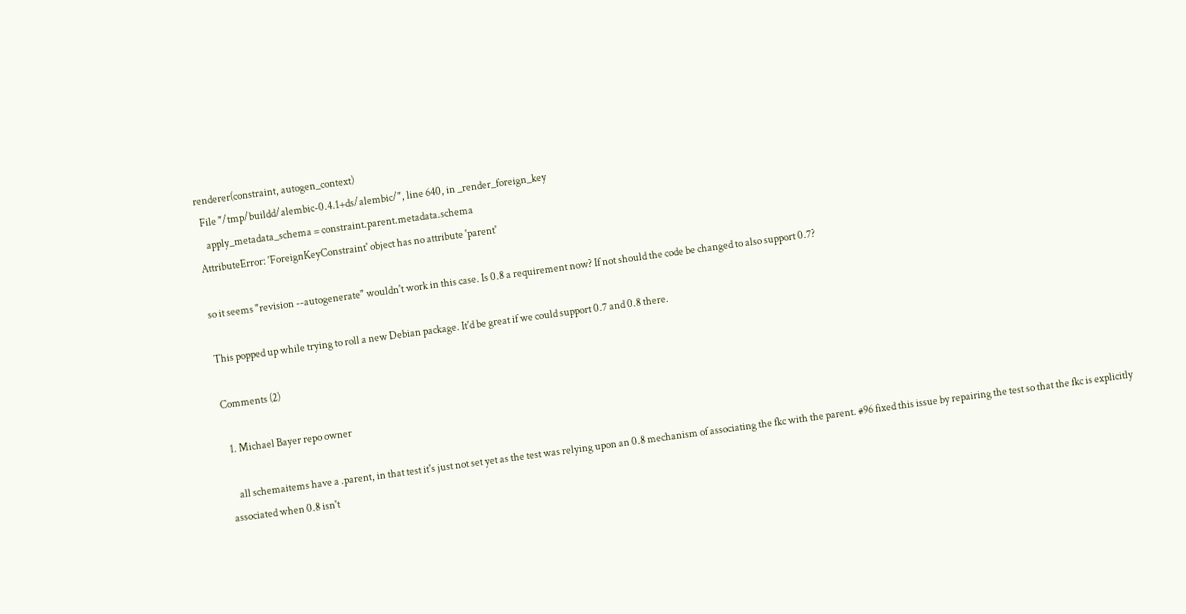renderer(constraint, autogen_context)
  File "/tmp/buildd/alembic-0.4.1+ds/alembic/", line 640, in _render_foreign_key
    apply_metadata_schema = constraint.parent.metadata.schema
AttributeError: 'ForeignKeyConstraint' object has no attribute 'parent'

so it seems "revision --autogenerate" wouldn't work in this case. Is 0.8 a requirement now? If not should the code be changed to also support 0.7?

This popped up while trying to roll a new Debian package. It'd be great if we could support 0.7 and 0.8 there.

Comments (2)

  1. Michael Bayer repo owner

    all schemaitems have a .parent, in that test it's just not set yet as the test was relying upon an 0.8 mechanism of associating the fkc with the parent. #96 fixed this issue by repairing the test so that the fkc is explicitly associated when 0.8 isn't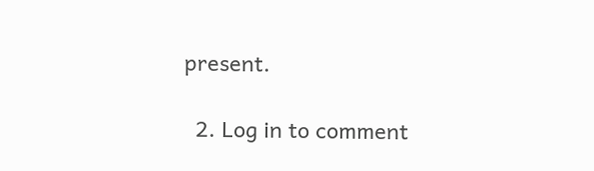present.

  2. Log in to comment